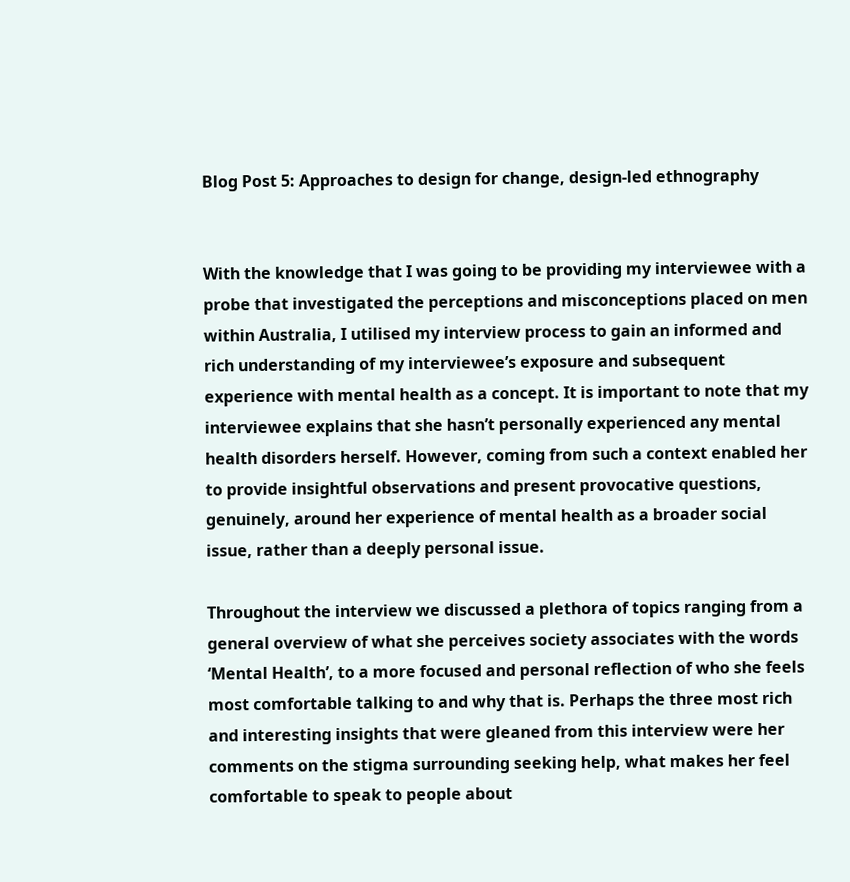Blog Post 5: Approaches to design for change, design-led ethnography


With the knowledge that I was going to be providing my interviewee with a probe that investigated the perceptions and misconceptions placed on men within Australia, I utilised my interview process to gain an informed and rich understanding of my interviewee’s exposure and subsequent experience with mental health as a concept. It is important to note that my interviewee explains that she hasn’t personally experienced any mental health disorders herself. However, coming from such a context enabled her to provide insightful observations and present provocative questions, genuinely, around her experience of mental health as a broader social issue, rather than a deeply personal issue.

Throughout the interview we discussed a plethora of topics ranging from a general overview of what she perceives society associates with the words ‘Mental Health’, to a more focused and personal reflection of who she feels most comfortable talking to and why that is. Perhaps the three most rich and interesting insights that were gleaned from this interview were her comments on the stigma surrounding seeking help, what makes her feel comfortable to speak to people about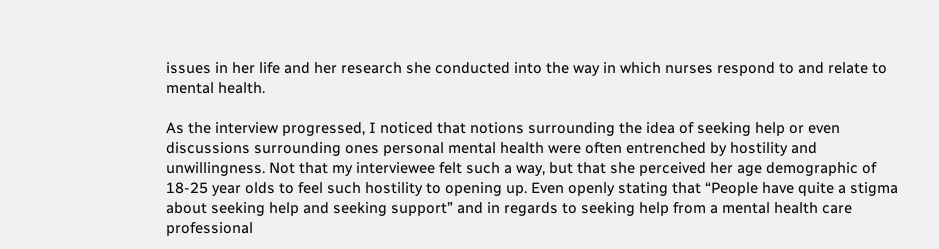issues in her life and her research she conducted into the way in which nurses respond to and relate to mental health.

As the interview progressed, I noticed that notions surrounding the idea of seeking help or even discussions surrounding ones personal mental health were often entrenched by hostility and unwillingness. Not that my interviewee felt such a way, but that she perceived her age demographic of 18-25 year olds to feel such hostility to opening up. Even openly stating that “People have quite a stigma about seeking help and seeking support” and in regards to seeking help from a mental health care professional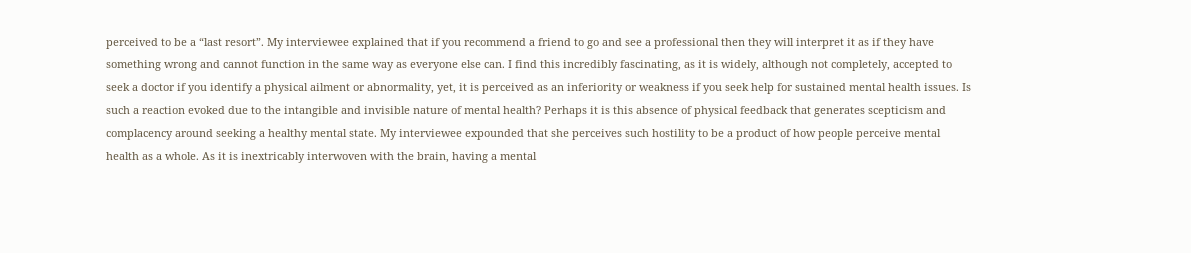perceived to be a “last resort”. My interviewee explained that if you recommend a friend to go and see a professional then they will interpret it as if they have something wrong and cannot function in the same way as everyone else can. I find this incredibly fascinating, as it is widely, although not completely, accepted to seek a doctor if you identify a physical ailment or abnormality, yet, it is perceived as an inferiority or weakness if you seek help for sustained mental health issues. Is such a reaction evoked due to the intangible and invisible nature of mental health? Perhaps it is this absence of physical feedback that generates scepticism and complacency around seeking a healthy mental state. My interviewee expounded that she perceives such hostility to be a product of how people perceive mental health as a whole. As it is inextricably interwoven with the brain, having a mental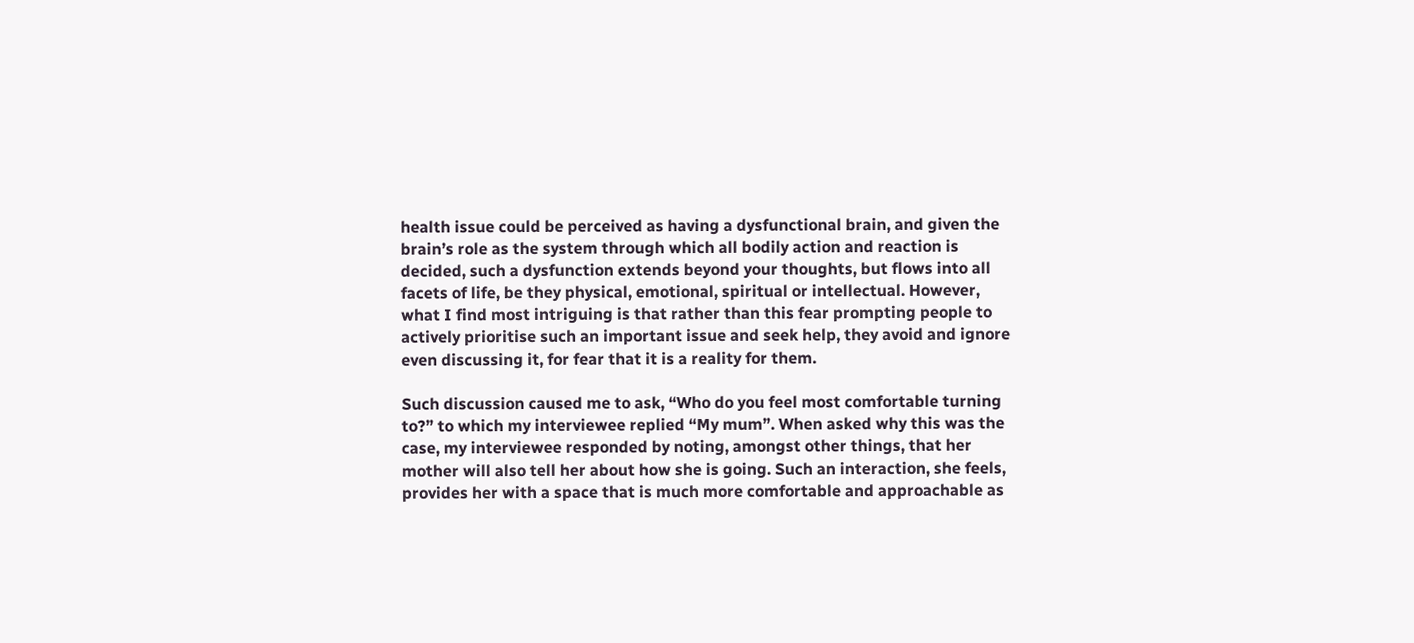health issue could be perceived as having a dysfunctional brain, and given the brain’s role as the system through which all bodily action and reaction is decided, such a dysfunction extends beyond your thoughts, but flows into all facets of life, be they physical, emotional, spiritual or intellectual. However, what I find most intriguing is that rather than this fear prompting people to actively prioritise such an important issue and seek help, they avoid and ignore even discussing it, for fear that it is a reality for them.

Such discussion caused me to ask, “Who do you feel most comfortable turning to?” to which my interviewee replied “My mum”. When asked why this was the case, my interviewee responded by noting, amongst other things, that her mother will also tell her about how she is going. Such an interaction, she feels, provides her with a space that is much more comfortable and approachable as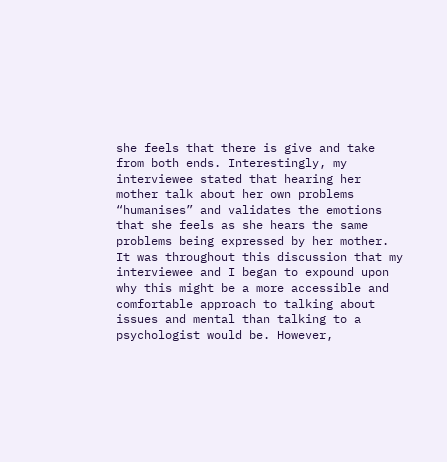she feels that there is give and take from both ends. Interestingly, my interviewee stated that hearing her mother talk about her own problems “humanises” and validates the emotions that she feels as she hears the same problems being expressed by her mother. It was throughout this discussion that my interviewee and I began to expound upon why this might be a more accessible and comfortable approach to talking about issues and mental than talking to a psychologist would be. However,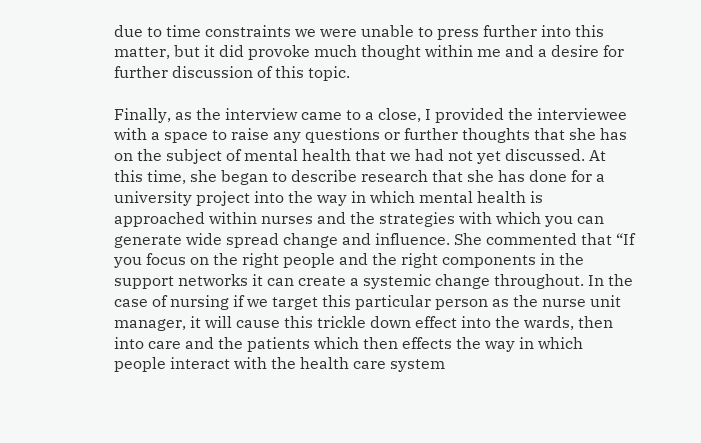due to time constraints we were unable to press further into this matter, but it did provoke much thought within me and a desire for further discussion of this topic.

Finally, as the interview came to a close, I provided the interviewee with a space to raise any questions or further thoughts that she has on the subject of mental health that we had not yet discussed. At this time, she began to describe research that she has done for a university project into the way in which mental health is approached within nurses and the strategies with which you can generate wide spread change and influence. She commented that “If you focus on the right people and the right components in the support networks it can create a systemic change throughout. In the case of nursing if we target this particular person as the nurse unit manager, it will cause this trickle down effect into the wards, then into care and the patients which then effects the way in which people interact with the health care system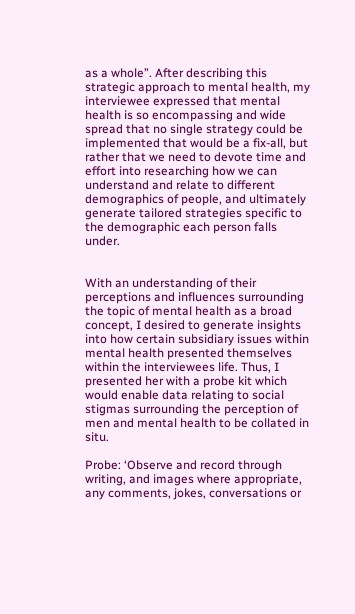as a whole”. After describing this strategic approach to mental health, my interviewee expressed that mental health is so encompassing and wide spread that no single strategy could be implemented that would be a fix-all, but rather that we need to devote time and effort into researching how we can understand and relate to different demographics of people, and ultimately generate tailored strategies specific to the demographic each person falls under.


With an understanding of their perceptions and influences surrounding the topic of mental health as a broad concept, I desired to generate insights into how certain subsidiary issues within mental health presented themselves within the interviewees life. Thus, I presented her with a probe kit which would enable data relating to social stigmas surrounding the perception of men and mental health to be collated in situ.

Probe: ‘Observe and record through writing, and images where appropriate, any comments, jokes, conversations or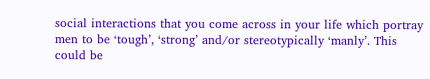social interactions that you come across in your life which portray men to be ‘tough’, ‘strong’ and/or stereotypically ‘manly’. This could be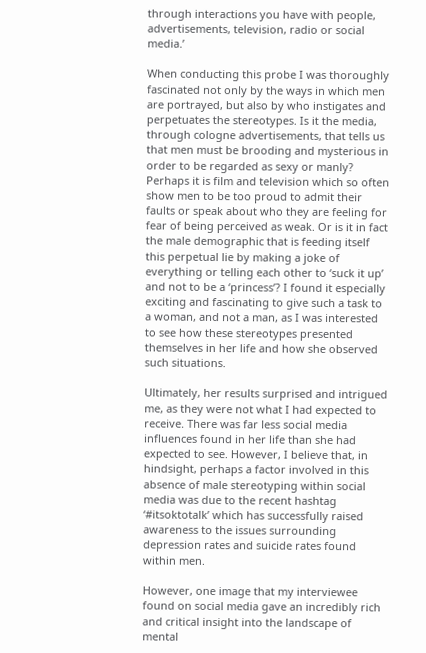through interactions you have with people, advertisements, television, radio or social media.’

When conducting this probe I was thoroughly fascinated not only by the ways in which men are portrayed, but also by who instigates and perpetuates the stereotypes. Is it the media, through cologne advertisements, that tells us that men must be brooding and mysterious in order to be regarded as sexy or manly? Perhaps it is film and television which so often show men to be too proud to admit their faults or speak about who they are feeling for fear of being perceived as weak. Or is it in fact the male demographic that is feeding itself this perpetual lie by making a joke of everything or telling each other to ‘suck it up’ and not to be a ‘princess’? I found it especially exciting and fascinating to give such a task to a woman, and not a man, as I was interested to see how these stereotypes presented themselves in her life and how she observed such situations.

Ultimately, her results surprised and intrigued me, as they were not what I had expected to receive. There was far less social media influences found in her life than she had expected to see. However, I believe that, in hindsight, perhaps a factor involved in this absence of male stereotyping within social media was due to the recent hashtag ‘#itsoktotalk’ which has successfully raised awareness to the issues surrounding depression rates and suicide rates found within men.

However, one image that my interviewee found on social media gave an incredibly rich and critical insight into the landscape of mental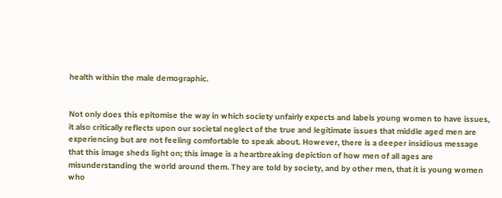health within the male demographic.


Not only does this epitomise the way in which society unfairly expects and labels young women to have issues, it also critically reflects upon our societal neglect of the true and legitimate issues that middle aged men are experiencing but are not feeling comfortable to speak about. However, there is a deeper insidious message that this image sheds light on; this image is a heartbreaking depiction of how men of all ages are misunderstanding the world around them. They are told by society, and by other men, that it is young women who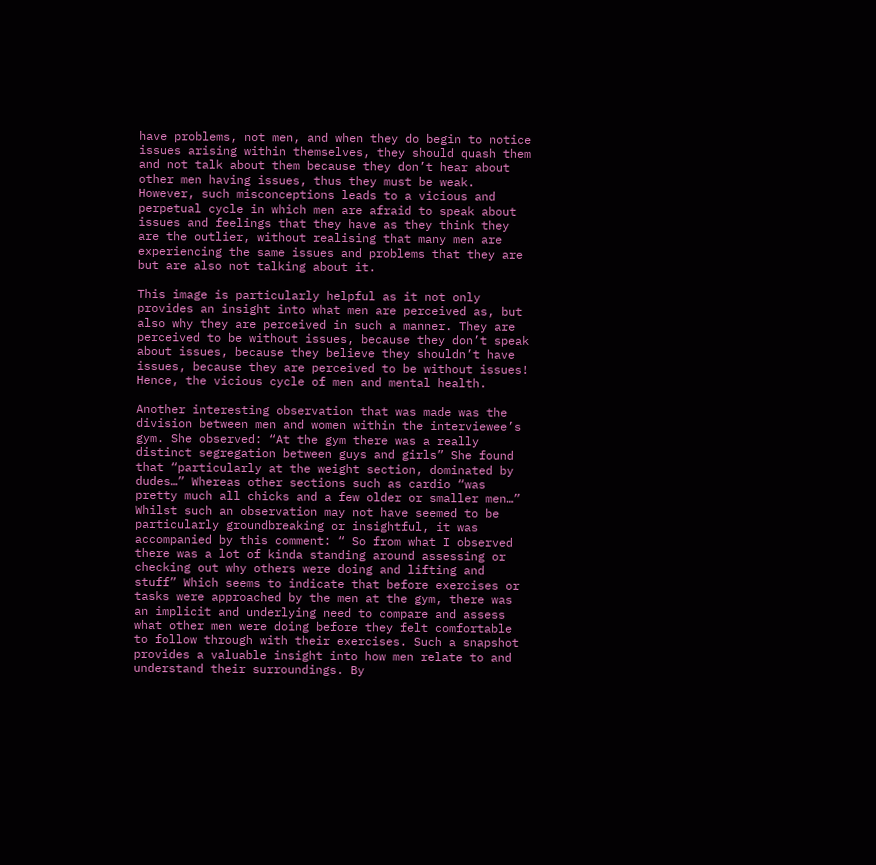have problems, not men, and when they do begin to notice issues arising within themselves, they should quash them and not talk about them because they don’t hear about other men having issues, thus they must be weak. However, such misconceptions leads to a vicious and perpetual cycle in which men are afraid to speak about issues and feelings that they have as they think they are the outlier, without realising that many men are experiencing the same issues and problems that they are but are also not talking about it.

This image is particularly helpful as it not only provides an insight into what men are perceived as, but also why they are perceived in such a manner. They are perceived to be without issues, because they don’t speak about issues, because they believe they shouldn’t have issues, because they are perceived to be without issues! Hence, the vicious cycle of men and mental health.

Another interesting observation that was made was the division between men and women within the interviewee’s gym. She observed: “At the gym there was a really distinct segregation between guys and girls” She found that “particularly at the weight section, dominated by dudes…” Whereas other sections such as cardio “was pretty much all chicks and a few older or smaller men…” Whilst such an observation may not have seemed to be particularly groundbreaking or insightful, it was accompanied by this comment: “ So from what I observed there was a lot of kinda standing around assessing or checking out why others were doing and lifting and stuff” Which seems to indicate that before exercises or tasks were approached by the men at the gym, there was an implicit and underlying need to compare and assess what other men were doing before they felt comfortable to follow through with their exercises. Such a snapshot provides a valuable insight into how men relate to and understand their surroundings. By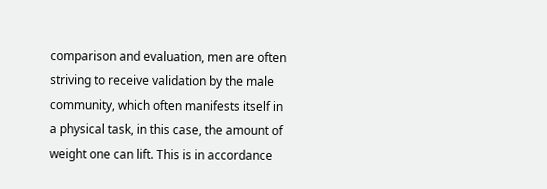comparison and evaluation, men are often striving to receive validation by the male community, which often manifests itself in a physical task, in this case, the amount of weight one can lift. This is in accordance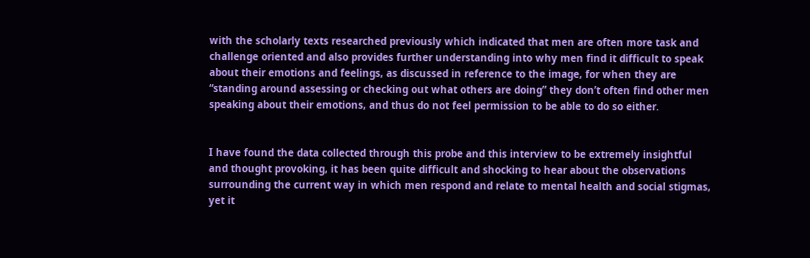with the scholarly texts researched previously which indicated that men are often more task and challenge oriented and also provides further understanding into why men find it difficult to speak about their emotions and feelings, as discussed in reference to the image, for when they are “standing around assessing or checking out what others are doing” they don’t often find other men speaking about their emotions, and thus do not feel permission to be able to do so either.


I have found the data collected through this probe and this interview to be extremely insightful and thought provoking, it has been quite difficult and shocking to hear about the observations surrounding the current way in which men respond and relate to mental health and social stigmas, yet it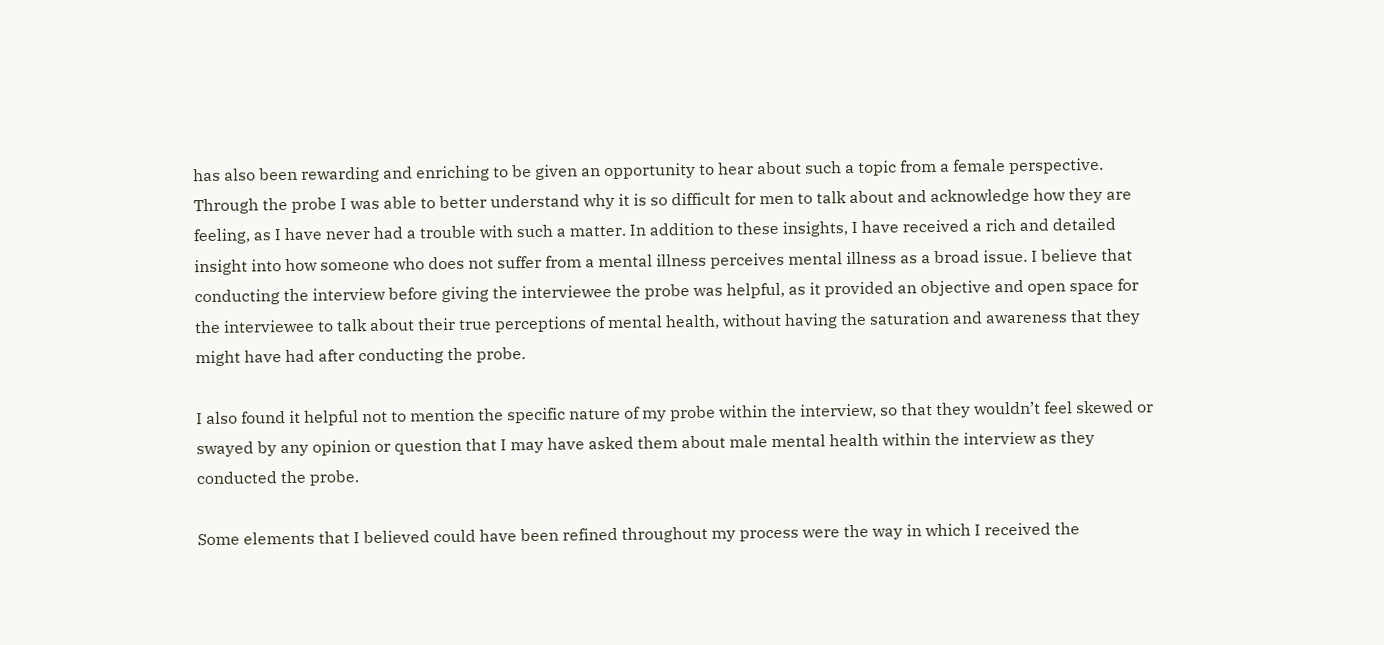has also been rewarding and enriching to be given an opportunity to hear about such a topic from a female perspective. Through the probe I was able to better understand why it is so difficult for men to talk about and acknowledge how they are feeling, as I have never had a trouble with such a matter. In addition to these insights, I have received a rich and detailed insight into how someone who does not suffer from a mental illness perceives mental illness as a broad issue. I believe that conducting the interview before giving the interviewee the probe was helpful, as it provided an objective and open space for the interviewee to talk about their true perceptions of mental health, without having the saturation and awareness that they might have had after conducting the probe.

I also found it helpful not to mention the specific nature of my probe within the interview, so that they wouldn’t feel skewed or swayed by any opinion or question that I may have asked them about male mental health within the interview as they conducted the probe.

Some elements that I believed could have been refined throughout my process were the way in which I received the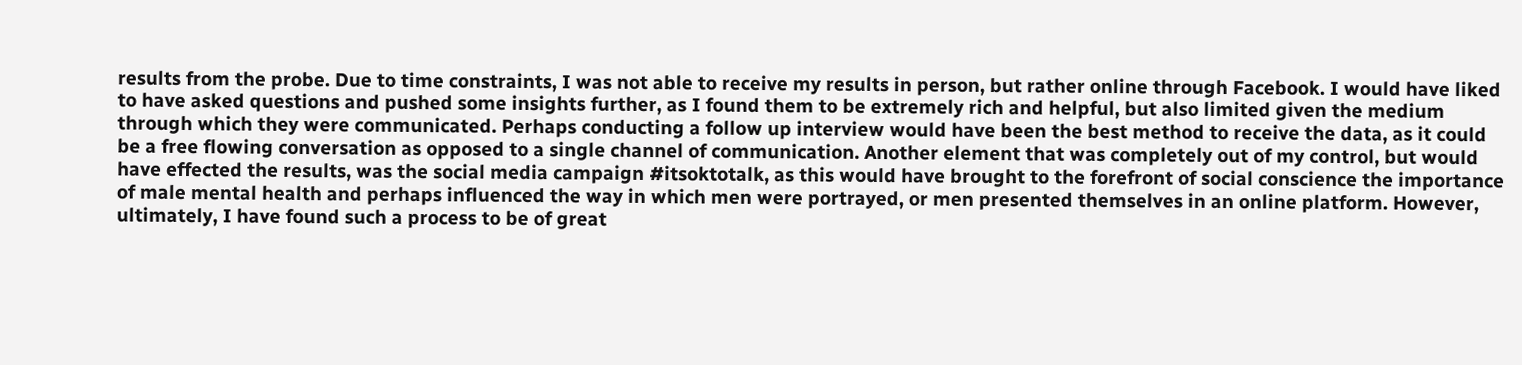results from the probe. Due to time constraints, I was not able to receive my results in person, but rather online through Facebook. I would have liked to have asked questions and pushed some insights further, as I found them to be extremely rich and helpful, but also limited given the medium through which they were communicated. Perhaps conducting a follow up interview would have been the best method to receive the data, as it could be a free flowing conversation as opposed to a single channel of communication. Another element that was completely out of my control, but would have effected the results, was the social media campaign #itsoktotalk, as this would have brought to the forefront of social conscience the importance of male mental health and perhaps influenced the way in which men were portrayed, or men presented themselves in an online platform. However, ultimately, I have found such a process to be of great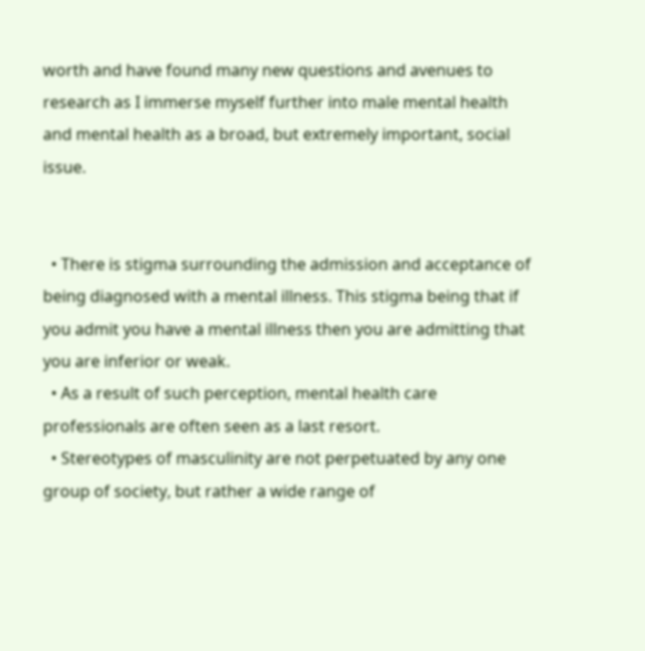worth and have found many new questions and avenues to research as I immerse myself further into male mental health and mental health as a broad, but extremely important, social issue.


  • There is stigma surrounding the admission and acceptance of being diagnosed with a mental illness. This stigma being that if you admit you have a mental illness then you are admitting that you are inferior or weak.
  • As a result of such perception, mental health care professionals are often seen as a last resort.
  • Stereotypes of masculinity are not perpetuated by any one group of society, but rather a wide range of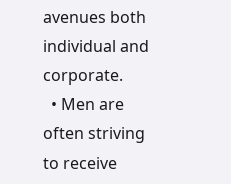avenues both individual and corporate.
  • Men are often striving to receive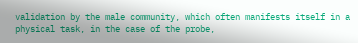validation by the male community, which often manifests itself in a physical task, in the case of the probe,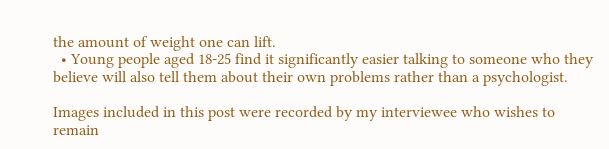the amount of weight one can lift.
  • Young people aged 18-25 find it significantly easier talking to someone who they believe will also tell them about their own problems rather than a psychologist.

Images included in this post were recorded by my interviewee who wishes to remain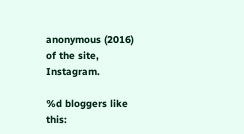anonymous (2016) of the site, Instagram.

%d bloggers like this: